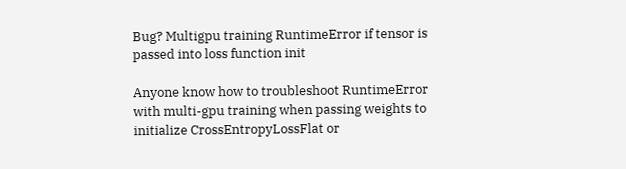Bug? Multigpu training RuntimeError if tensor is passed into loss function init

Anyone know how to troubleshoot RuntimeError with multi-gpu training when passing weights to initialize CrossEntropyLossFlat or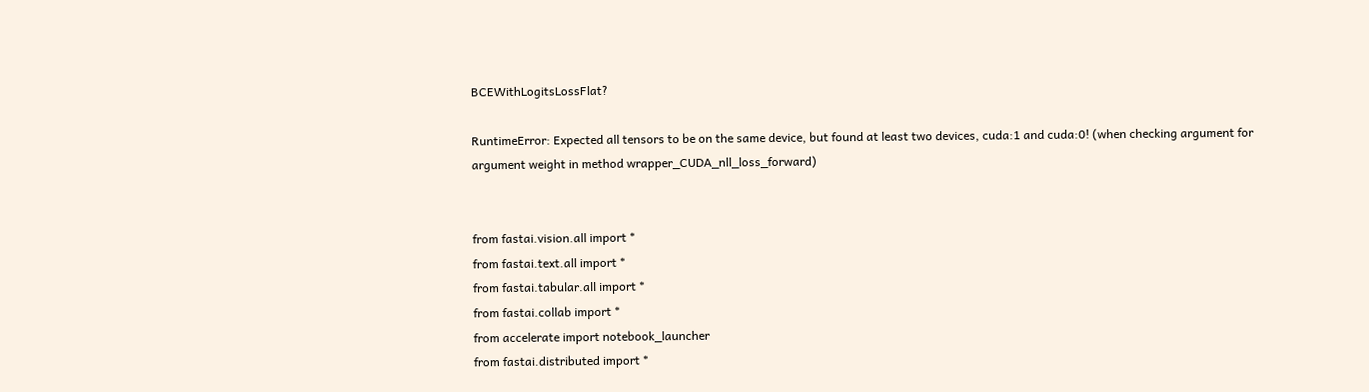BCEWithLogitsLossFlat?

RuntimeError: Expected all tensors to be on the same device, but found at least two devices, cuda:1 and cuda:0! (when checking argument for argument weight in method wrapper_CUDA_nll_loss_forward)


from fastai.vision.all import *
from fastai.text.all import *
from fastai.tabular.all import *
from fastai.collab import *
from accelerate import notebook_launcher
from fastai.distributed import *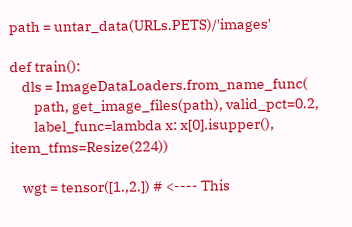path = untar_data(URLs.PETS)/'images'

def train():
    dls = ImageDataLoaders.from_name_func(
        path, get_image_files(path), valid_pct=0.2,
        label_func=lambda x: x[0].isupper(), item_tfms=Resize(224))

    wgt = tensor([1.,2.]) # <---- This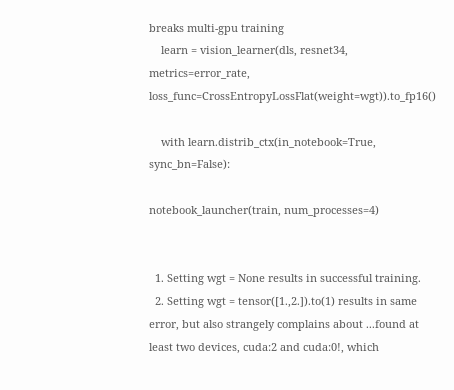breaks multi-gpu training
    learn = vision_learner(dls, resnet34, metrics=error_rate, loss_func=CrossEntropyLossFlat(weight=wgt)).to_fp16()

    with learn.distrib_ctx(in_notebook=True, sync_bn=False):

notebook_launcher(train, num_processes=4)


  1. Setting wgt = None results in successful training.
  2. Setting wgt = tensor([1.,2.]).to(1) results in same error, but also strangely complains about ...found at least two devices, cuda:2 and cuda:0!, which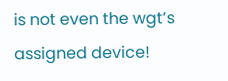is not even the wgt’s assigned device!